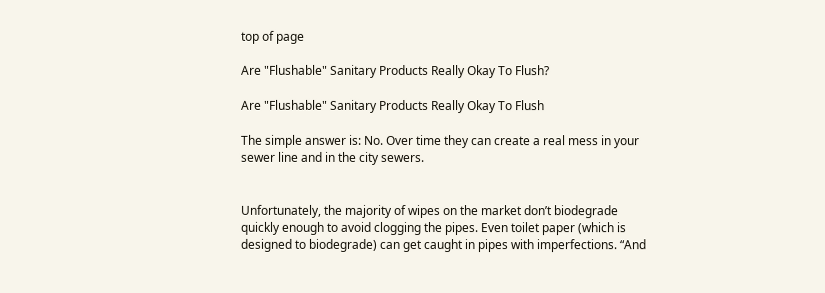top of page

Are "Flushable" Sanitary Products Really Okay To Flush?

Are "Flushable" Sanitary Products Really Okay To Flush

The simple answer is: No. Over time they can create a real mess in your sewer line and in the city sewers.


Unfortunately, the majority of wipes on the market don’t biodegrade quickly enough to avoid clogging the pipes. Even toilet paper (which is designed to biodegrade) can get caught in pipes with imperfections. “And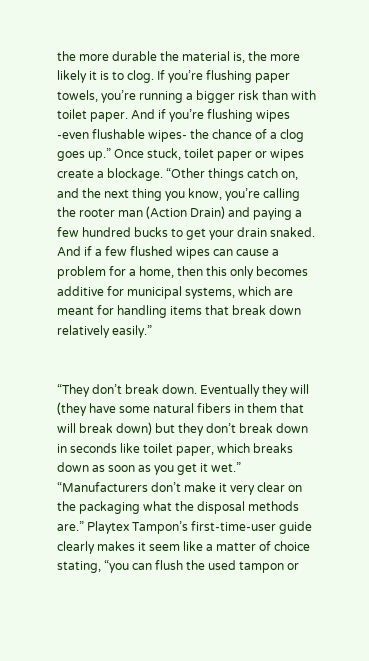the more durable the material is, the more likely it is to clog. If you’re flushing paper towels, you’re running a bigger risk than with toilet paper. And if you’re flushing wipes -even flushable wipes- the chance of a clog goes up.” Once stuck, toilet paper or wipes create a blockage. “Other things catch on, and the next thing you know, you’re calling the rooter man (Action Drain) and paying a few hundred bucks to get your drain snaked. And if a few flushed wipes can cause a problem for a home, then this only becomes additive for municipal systems, which are meant for handling items that break down relatively easily.”


“They don’t break down. Eventually they will (they have some natural fibers in them that will break down) but they don’t break down in seconds like toilet paper, which breaks down as soon as you get it wet.” “Manufacturers don’t make it very clear on the packaging what the disposal methods are.” Playtex Tampon’s first-time-user guide clearly makes it seem like a matter of choice stating, “you can flush the used tampon or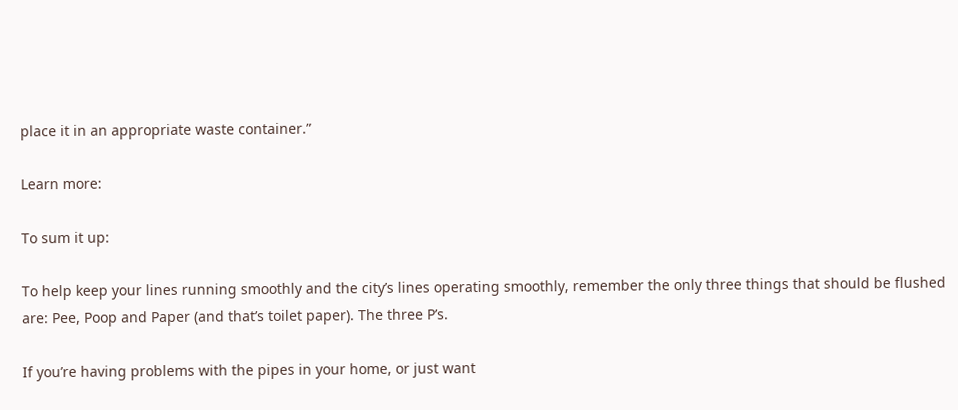place it in an appropriate waste container.”

Learn more:

To sum it up:

To help keep your lines running smoothly and the city’s lines operating smoothly, remember the only three things that should be flushed are: Pee, Poop and Paper (and that’s toilet paper). The three P’s.

If you’re having problems with the pipes in your home, or just want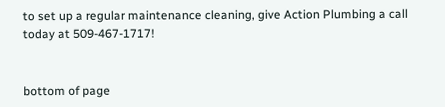to set up a regular maintenance cleaning, give Action Plumbing a call today at 509-467-1717!


bottom of page